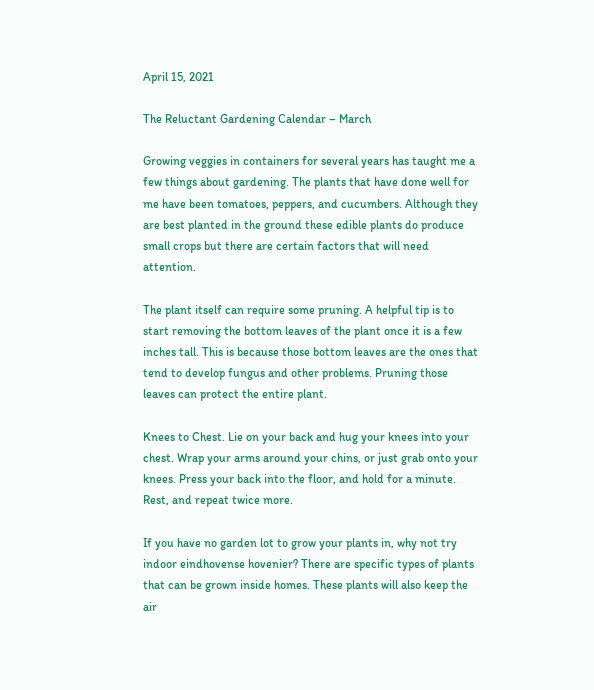April 15, 2021

The Reluctant Gardening Calendar – March

Growing veggies in containers for several years has taught me a few things about gardening. The plants that have done well for me have been tomatoes, peppers, and cucumbers. Although they are best planted in the ground these edible plants do produce small crops but there are certain factors that will need attention.

The plant itself can require some pruning. A helpful tip is to start removing the bottom leaves of the plant once it is a few inches tall. This is because those bottom leaves are the ones that tend to develop fungus and other problems. Pruning those leaves can protect the entire plant.

Knees to Chest. Lie on your back and hug your knees into your chest. Wrap your arms around your chins, or just grab onto your knees. Press your back into the floor, and hold for a minute. Rest, and repeat twice more.

If you have no garden lot to grow your plants in, why not try indoor eindhovense hovenier? There are specific types of plants that can be grown inside homes. These plants will also keep the air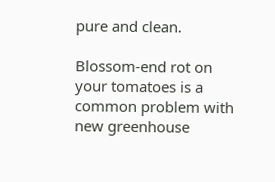pure and clean.

Blossom-end rot on your tomatoes is a common problem with new greenhouse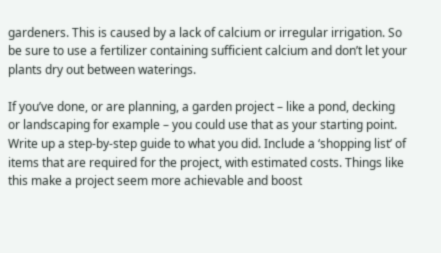gardeners. This is caused by a lack of calcium or irregular irrigation. So be sure to use a fertilizer containing sufficient calcium and don’t let your plants dry out between waterings.

If you’ve done, or are planning, a garden project – like a pond, decking or landscaping for example – you could use that as your starting point. Write up a step-by-step guide to what you did. Include a ‘shopping list’ of items that are required for the project, with estimated costs. Things like this make a project seem more achievable and boost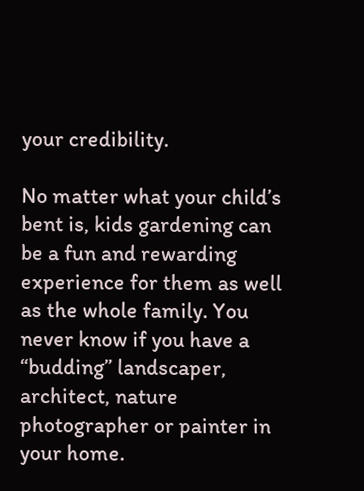your credibility.

No matter what your child’s bent is, kids gardening can be a fun and rewarding experience for them as well as the whole family. You never know if you have a “budding” landscaper, architect, nature photographer or painter in your home.